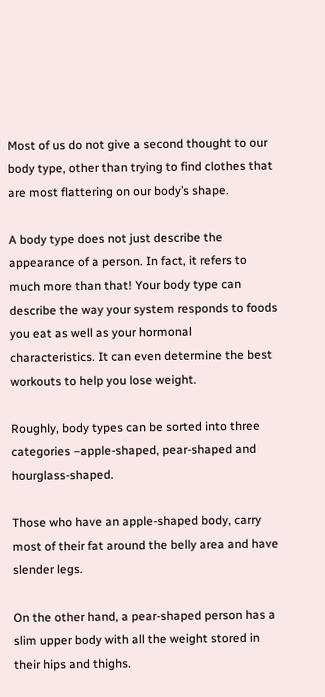Most of us do not give a second thought to our body type, other than trying to find clothes that are most flattering on our body’s shape.

A body type does not just describe the appearance of a person. In fact, it refers to much more than that! Your body type can describe the way your system responds to foods you eat as well as your hormonal characteristics. It can even determine the best workouts to help you lose weight.

Roughly, body types can be sorted into three categories –apple-shaped, pear-shaped and hourglass-shaped.

Those who have an apple-shaped body, carry most of their fat around the belly area and have slender legs.

On the other hand, a pear-shaped person has a slim upper body with all the weight stored in their hips and thighs.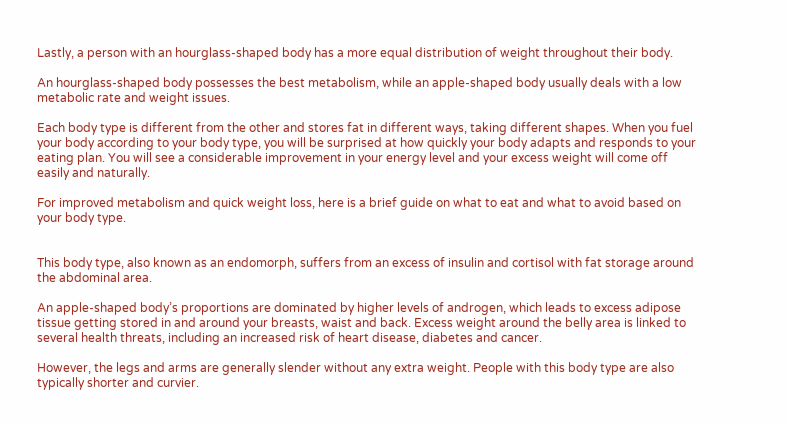Lastly, a person with an hourglass-shaped body has a more equal distribution of weight throughout their body.

An hourglass-shaped body possesses the best metabolism, while an apple-shaped body usually deals with a low metabolic rate and weight issues.

Each body type is different from the other and stores fat in different ways, taking different shapes. When you fuel your body according to your body type, you will be surprised at how quickly your body adapts and responds to your eating plan. You will see a considerable improvement in your energy level and your excess weight will come off easily and naturally.

For improved metabolism and quick weight loss, here is a brief guide on what to eat and what to avoid based on your body type.


This body type, also known as an endomorph, suffers from an excess of insulin and cortisol with fat storage around the abdominal area.

An apple-shaped body’s proportions are dominated by higher levels of androgen, which leads to excess adipose tissue getting stored in and around your breasts, waist and back. Excess weight around the belly area is linked to several health threats, including an increased risk of heart disease, diabetes and cancer.

However, the legs and arms are generally slender without any extra weight. People with this body type are also typically shorter and curvier.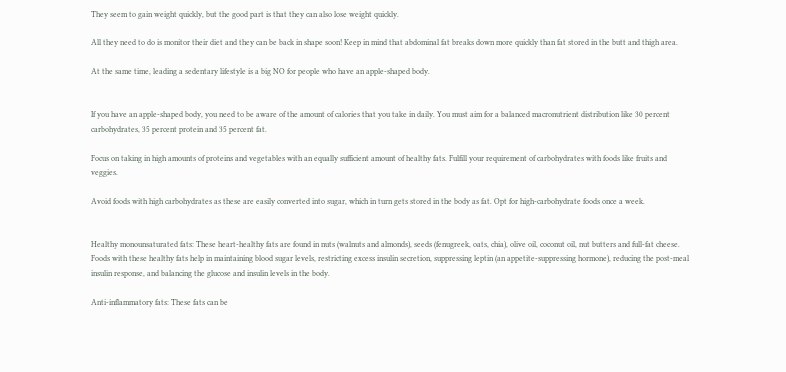They seem to gain weight quickly, but the good part is that they can also lose weight quickly.

All they need to do is monitor their diet and they can be back in shape soon! Keep in mind that abdominal fat breaks down more quickly than fat stored in the butt and thigh area.

At the same time, leading a sedentary lifestyle is a big NO for people who have an apple-shaped body.


If you have an apple-shaped body, you need to be aware of the amount of calories that you take in daily. You must aim for a balanced macronutrient distribution like 30 percent carbohydrates, 35 percent protein and 35 percent fat.

Focus on taking in high amounts of proteins and vegetables with an equally sufficient amount of healthy fats. Fulfill your requirement of carbohydrates with foods like fruits and veggies.

Avoid foods with high carbohydrates as these are easily converted into sugar, which in turn gets stored in the body as fat. Opt for high-carbohydrate foods once a week.


Healthy monounsaturated fats: These heart-healthy fats are found in nuts (walnuts and almonds), seeds (fenugreek, oats, chia), olive oil, coconut oil, nut butters and full-fat cheese. Foods with these healthy fats help in maintaining blood sugar levels, restricting excess insulin secretion, suppressing leptin (an appetite-suppressing hormone), reducing the post-meal insulin response, and balancing the glucose and insulin levels in the body.

Anti-inflammatory fats: These fats can be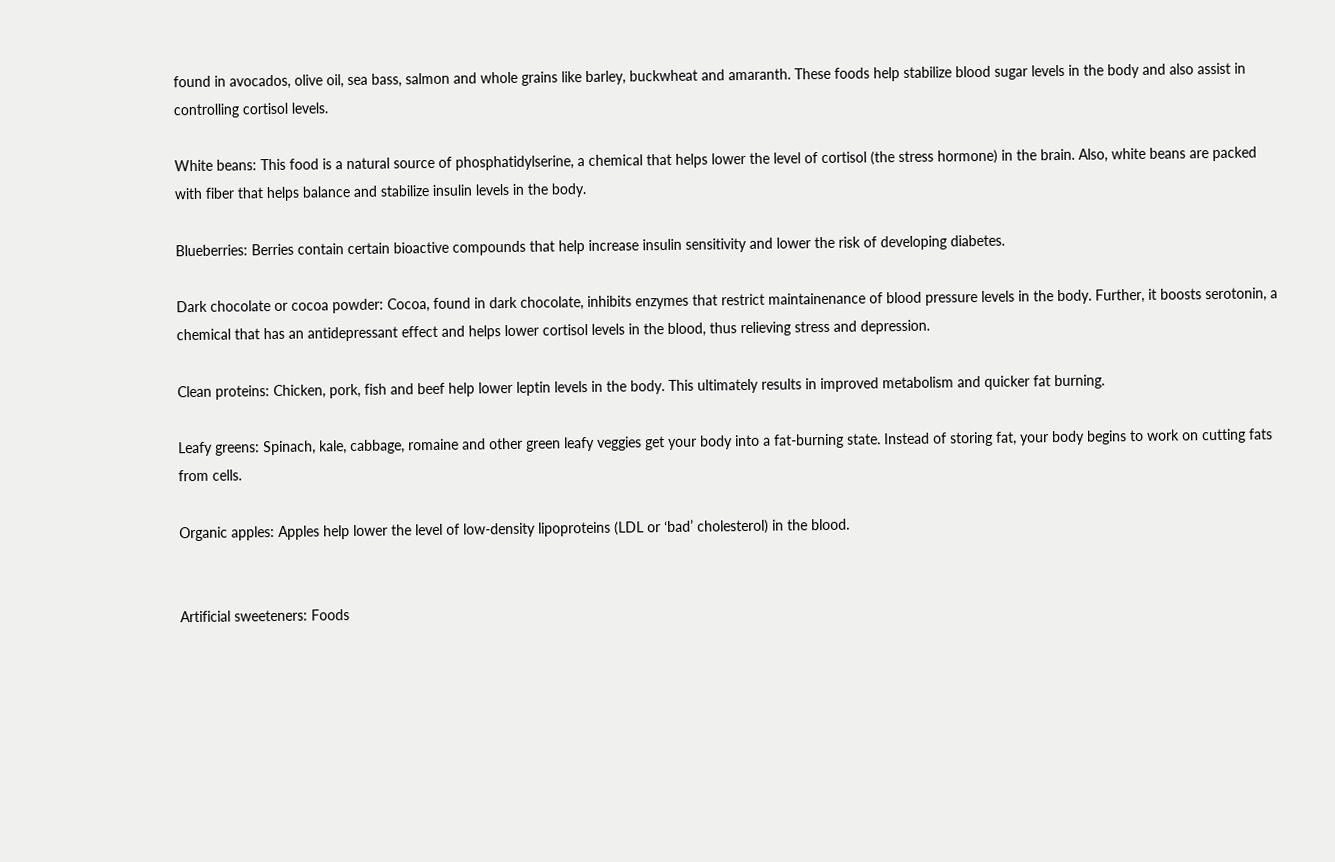found in avocados, olive oil, sea bass, salmon and whole grains like barley, buckwheat and amaranth. These foods help stabilize blood sugar levels in the body and also assist in controlling cortisol levels.

White beans: This food is a natural source of phosphatidylserine, a chemical that helps lower the level of cortisol (the stress hormone) in the brain. Also, white beans are packed with fiber that helps balance and stabilize insulin levels in the body.

Blueberries: Berries contain certain bioactive compounds that help increase insulin sensitivity and lower the risk of developing diabetes.

Dark chocolate or cocoa powder: Cocoa, found in dark chocolate, inhibits enzymes that restrict maintainenance of blood pressure levels in the body. Further, it boosts serotonin, a chemical that has an antidepressant effect and helps lower cortisol levels in the blood, thus relieving stress and depression.

Clean proteins: Chicken, pork, fish and beef help lower leptin levels in the body. This ultimately results in improved metabolism and quicker fat burning.

Leafy greens: Spinach, kale, cabbage, romaine and other green leafy veggies get your body into a fat-burning state. Instead of storing fat, your body begins to work on cutting fats from cells.

Organic apples: Apples help lower the level of low-density lipoproteins (LDL or ‘bad’ cholesterol) in the blood.


Artificial sweeteners: Foods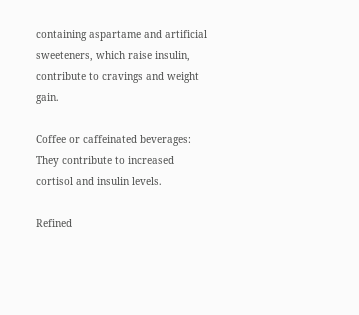containing aspartame and artificial sweeteners, which raise insulin, contribute to cravings and weight gain.

Coffee or caffeinated beverages: They contribute to increased cortisol and insulin levels.

Refined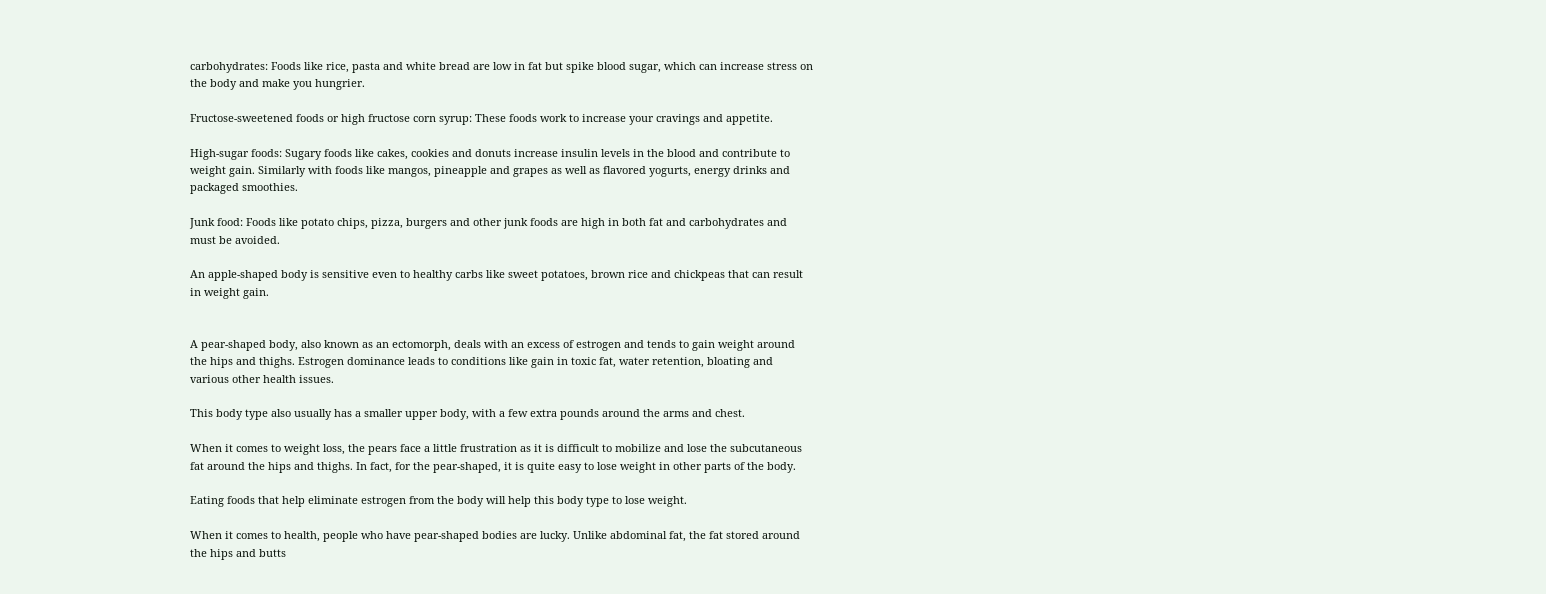carbohydrates: Foods like rice, pasta and white bread are low in fat but spike blood sugar, which can increase stress on the body and make you hungrier.

Fructose-sweetened foods or high fructose corn syrup: These foods work to increase your cravings and appetite.

High-sugar foods: Sugary foods like cakes, cookies and donuts increase insulin levels in the blood and contribute to weight gain. Similarly with foods like mangos, pineapple and grapes as well as flavored yogurts, energy drinks and packaged smoothies.

Junk food: Foods like potato chips, pizza, burgers and other junk foods are high in both fat and carbohydrates and must be avoided.

An apple-shaped body is sensitive even to healthy carbs like sweet potatoes, brown rice and chickpeas that can result in weight gain.


A pear-shaped body, also known as an ectomorph, deals with an excess of estrogen and tends to gain weight around the hips and thighs. Estrogen dominance leads to conditions like gain in toxic fat, water retention, bloating and various other health issues.

This body type also usually has a smaller upper body, with a few extra pounds around the arms and chest.

When it comes to weight loss, the pears face a little frustration as it is difficult to mobilize and lose the subcutaneous fat around the hips and thighs. In fact, for the pear-shaped, it is quite easy to lose weight in other parts of the body.

Eating foods that help eliminate estrogen from the body will help this body type to lose weight.

When it comes to health, people who have pear-shaped bodies are lucky. Unlike abdominal fat, the fat stored around the hips and butts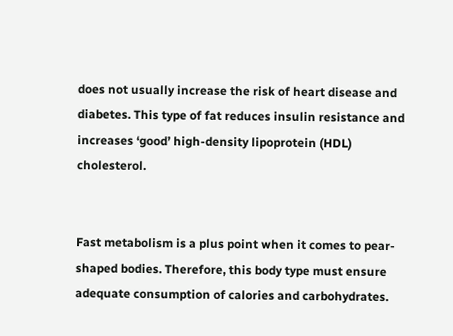does not usually increase the risk of heart disease and diabetes. This type of fat reduces insulin resistance and increases ‘good’ high-density lipoprotein (HDL) cholesterol.


Fast metabolism is a plus point when it comes to pear-shaped bodies. Therefore, this body type must ensure adequate consumption of calories and carbohydrates.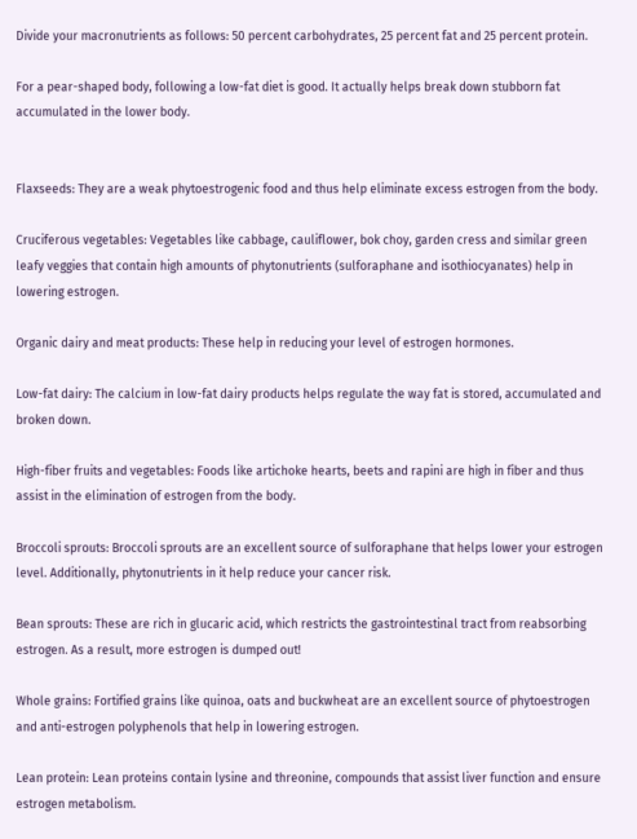Divide your macronutrients as follows: 50 percent carbohydrates, 25 percent fat and 25 percent protein.

For a pear-shaped body, following a low-fat diet is good. It actually helps break down stubborn fat accumulated in the lower body.


Flaxseeds: They are a weak phytoestrogenic food and thus help eliminate excess estrogen from the body.

Cruciferous vegetables: Vegetables like cabbage, cauliflower, bok choy, garden cress and similar green leafy veggies that contain high amounts of phytonutrients (sulforaphane and isothiocyanates) help in lowering estrogen.

Organic dairy and meat products: These help in reducing your level of estrogen hormones.

Low-fat dairy: The calcium in low-fat dairy products helps regulate the way fat is stored, accumulated and broken down.

High-fiber fruits and vegetables: Foods like artichoke hearts, beets and rapini are high in fiber and thus assist in the elimination of estrogen from the body.

Broccoli sprouts: Broccoli sprouts are an excellent source of sulforaphane that helps lower your estrogen level. Additionally, phytonutrients in it help reduce your cancer risk.

Bean sprouts: These are rich in glucaric acid, which restricts the gastrointestinal tract from reabsorbing estrogen. As a result, more estrogen is dumped out!

Whole grains: Fortified grains like quinoa, oats and buckwheat are an excellent source of phytoestrogen and anti-estrogen polyphenols that help in lowering estrogen.

Lean protein: Lean proteins contain lysine and threonine, compounds that assist liver function and ensure estrogen metabolism.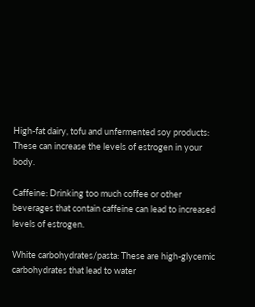High-fat dairy, tofu and unfermented soy products: These can increase the levels of estrogen in your body.

Caffeine: Drinking too much coffee or other beverages that contain caffeine can lead to increased levels of estrogen.

White carbohydrates/pasta: These are high-glycemic carbohydrates that lead to water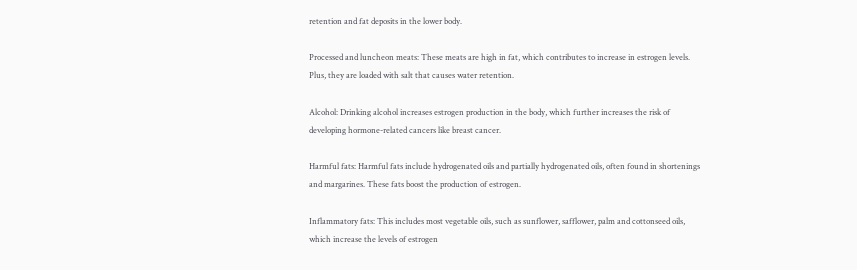retention and fat deposits in the lower body.

Processed and luncheon meats: These meats are high in fat, which contributes to increase in estrogen levels. Plus, they are loaded with salt that causes water retention.

Alcohol: Drinking alcohol increases estrogen production in the body, which further increases the risk of developing hormone-related cancers like breast cancer.

Harmful fats: Harmful fats include hydrogenated oils and partially hydrogenated oils, often found in shortenings and margarines. These fats boost the production of estrogen.

Inflammatory fats: This includes most vegetable oils, such as sunflower, safflower, palm and cottonseed oils, which increase the levels of estrogen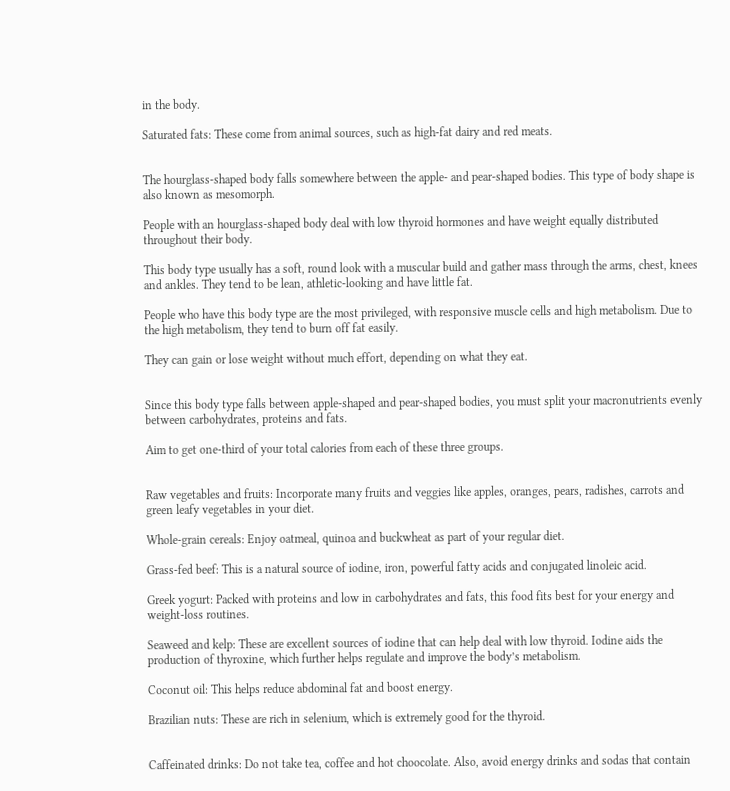in the body.

Saturated fats: These come from animal sources, such as high-fat dairy and red meats.


The hourglass-shaped body falls somewhere between the apple- and pear-shaped bodies. This type of body shape is also known as mesomorph.

People with an hourglass-shaped body deal with low thyroid hormones and have weight equally distributed throughout their body.

This body type usually has a soft, round look with a muscular build and gather mass through the arms, chest, knees and ankles. They tend to be lean, athletic-looking and have little fat.

People who have this body type are the most privileged, with responsive muscle cells and high metabolism. Due to the high metabolism, they tend to burn off fat easily.

They can gain or lose weight without much effort, depending on what they eat.


Since this body type falls between apple-shaped and pear-shaped bodies, you must split your macronutrients evenly between carbohydrates, proteins and fats.

Aim to get one-third of your total calories from each of these three groups.


Raw vegetables and fruits: Incorporate many fruits and veggies like apples, oranges, pears, radishes, carrots and green leafy vegetables in your diet.

Whole-grain cereals: Enjoy oatmeal, quinoa and buckwheat as part of your regular diet.

Grass-fed beef: This is a natural source of iodine, iron, powerful fatty acids and conjugated linoleic acid.

Greek yogurt: Packed with proteins and low in carbohydrates and fats, this food fits best for your energy and weight-loss routines.

Seaweed and kelp: These are excellent sources of iodine that can help deal with low thyroid. Iodine aids the production of thyroxine, which further helps regulate and improve the body’s metabolism.

Coconut oil: This helps reduce abdominal fat and boost energy.

Brazilian nuts: These are rich in selenium, which is extremely good for the thyroid.


Caffeinated drinks: Do not take tea, coffee and hot choocolate. Also, avoid energy drinks and sodas that contain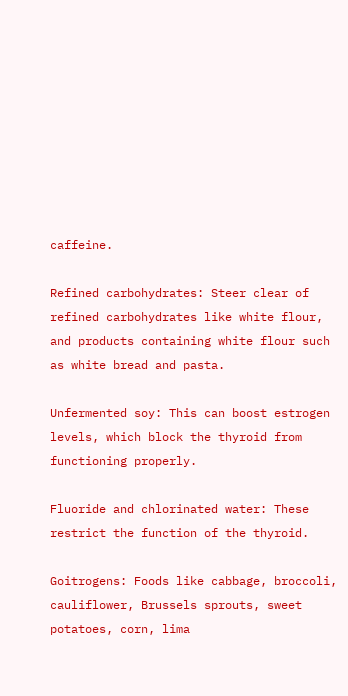caffeine.

Refined carbohydrates: Steer clear of refined carbohydrates like white flour, and products containing white flour such as white bread and pasta.

Unfermented soy: This can boost estrogen levels, which block the thyroid from functioning properly.

Fluoride and chlorinated water: These restrict the function of the thyroid.

Goitrogens: Foods like cabbage, broccoli, cauliflower, Brussels sprouts, sweet potatoes, corn, lima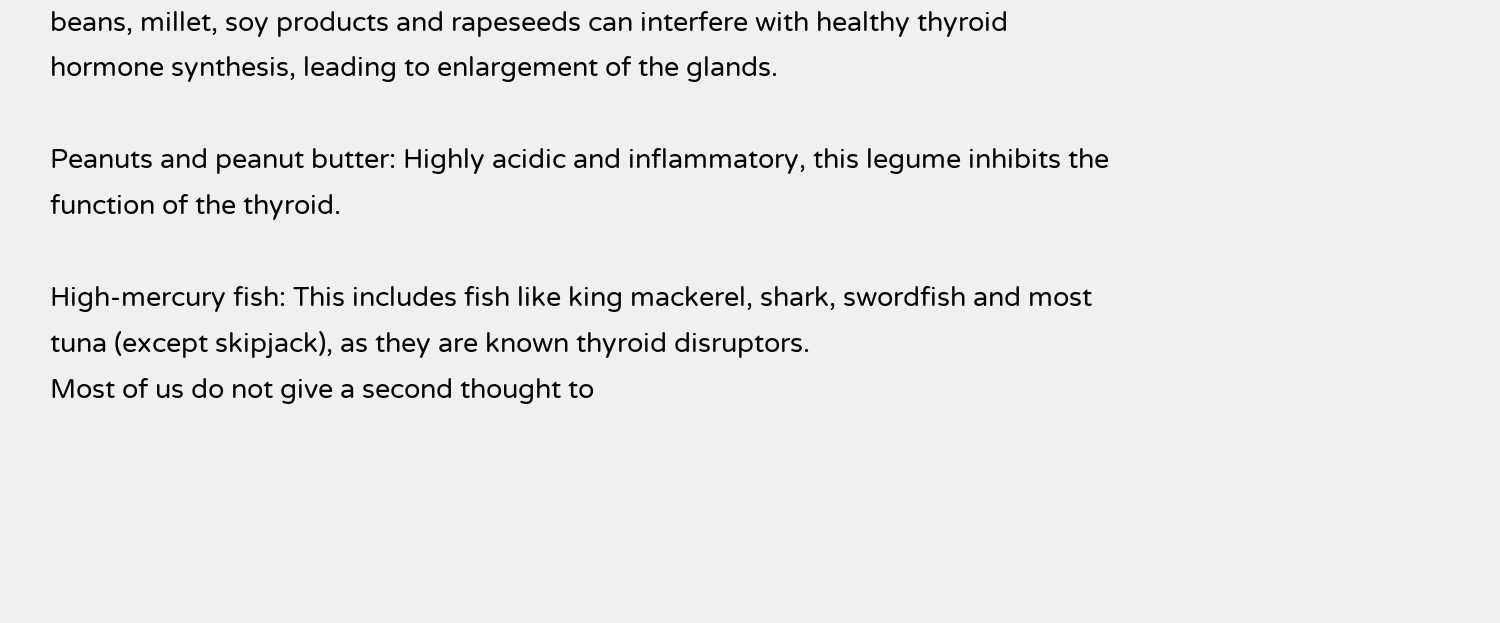beans, millet, soy products and rapeseeds can interfere with healthy thyroid hormone synthesis, leading to enlargement of the glands.

Peanuts and peanut butter: Highly acidic and inflammatory, this legume inhibits the function of the thyroid.

High-mercury fish: This includes fish like king mackerel, shark, swordfish and most tuna (except skipjack), as they are known thyroid disruptors.
Most of us do not give a second thought to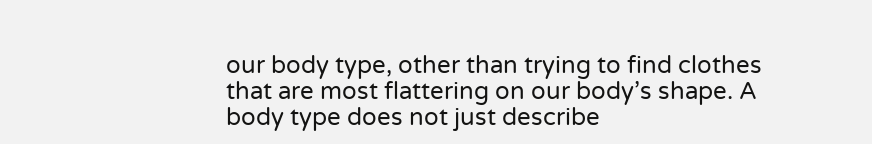our body type, other than trying to find clothes that are most flattering on our body’s shape. A body type does not just describe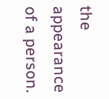the appearance of a person.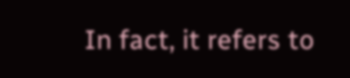In fact, it refers to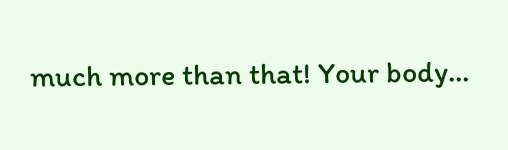much more than that! Your body...